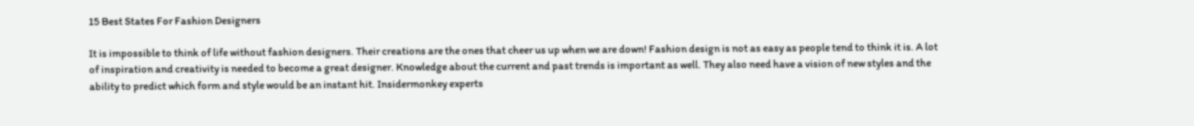15 Best States For Fashion Designers

It is impossible to think of life without fashion designers. Their creations are the ones that cheer us up when we are down! Fashion design is not as easy as people tend to think it is. A lot of inspiration and creativity is needed to become a great designer. Knowledge about the current and past trends is important as well. They also need have a vision of new styles and the ability to predict which form and style would be an instant hit. Insidermonkey experts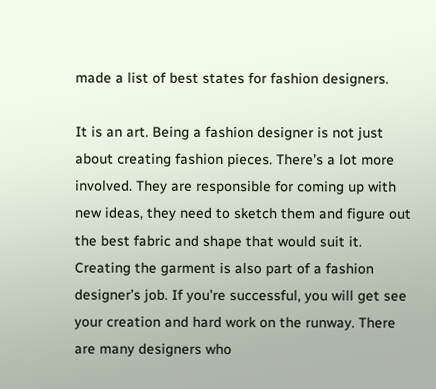made a list of best states for fashion designers.

It is an art. Being a fashion designer is not just about creating fashion pieces. There’s a lot more involved. They are responsible for coming up with new ideas, they need to sketch them and figure out the best fabric and shape that would suit it. Creating the garment is also part of a fashion designer’s job. If you’re successful, you will get see your creation and hard work on the runway. There are many designers who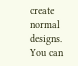create normal designs. You can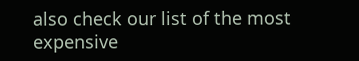also check our list of the most expensive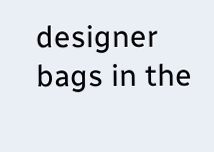designer bags in the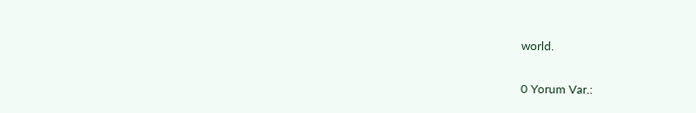world.

0 Yorum Var.: